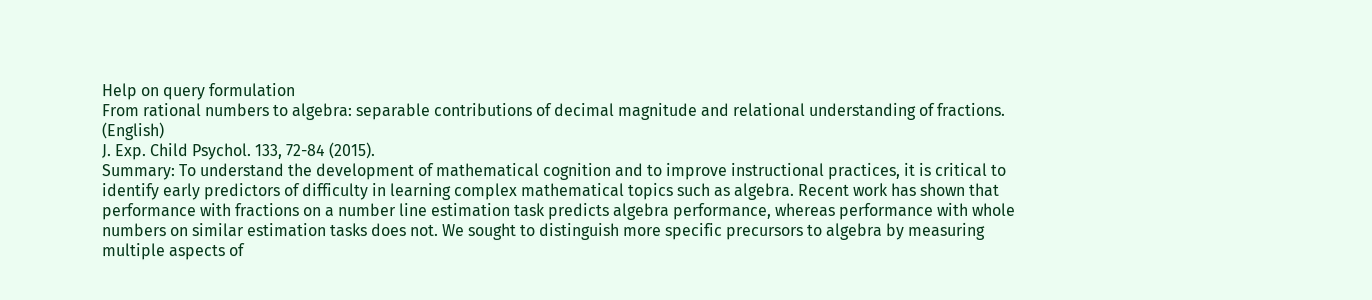Help on query formulation
From rational numbers to algebra: separable contributions of decimal magnitude and relational understanding of fractions. (English)
J. Exp. Child Psychol. 133, 72-84 (2015).
Summary: To understand the development of mathematical cognition and to improve instructional practices, it is critical to identify early predictors of difficulty in learning complex mathematical topics such as algebra. Recent work has shown that performance with fractions on a number line estimation task predicts algebra performance, whereas performance with whole numbers on similar estimation tasks does not. We sought to distinguish more specific precursors to algebra by measuring multiple aspects of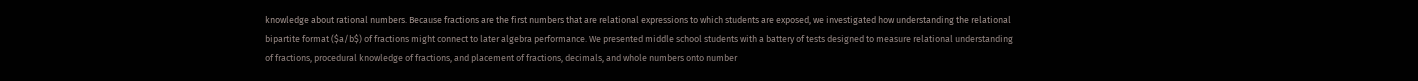knowledge about rational numbers. Because fractions are the first numbers that are relational expressions to which students are exposed, we investigated how understanding the relational bipartite format ($a/b$) of fractions might connect to later algebra performance. We presented middle school students with a battery of tests designed to measure relational understanding of fractions, procedural knowledge of fractions, and placement of fractions, decimals, and whole numbers onto number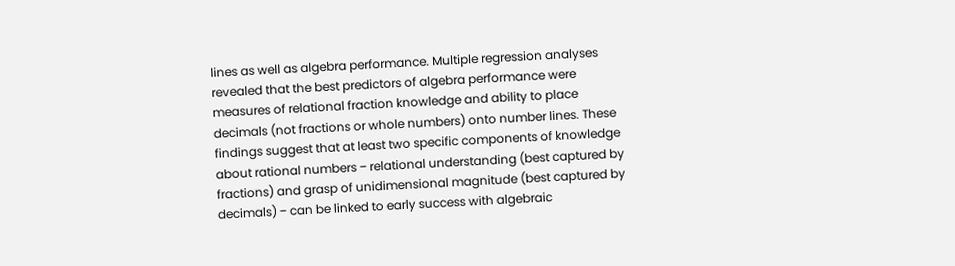lines as well as algebra performance. Multiple regression analyses revealed that the best predictors of algebra performance were measures of relational fraction knowledge and ability to place decimals (not fractions or whole numbers) onto number lines. These findings suggest that at least two specific components of knowledge about rational numbers ‒ relational understanding (best captured by fractions) and grasp of unidimensional magnitude (best captured by decimals) ‒ can be linked to early success with algebraic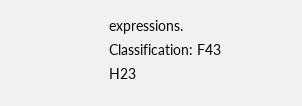expressions.
Classification: F43 H23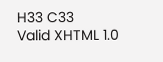H33 C33
Valid XHTML 1.0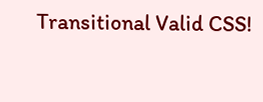Transitional Valid CSS!